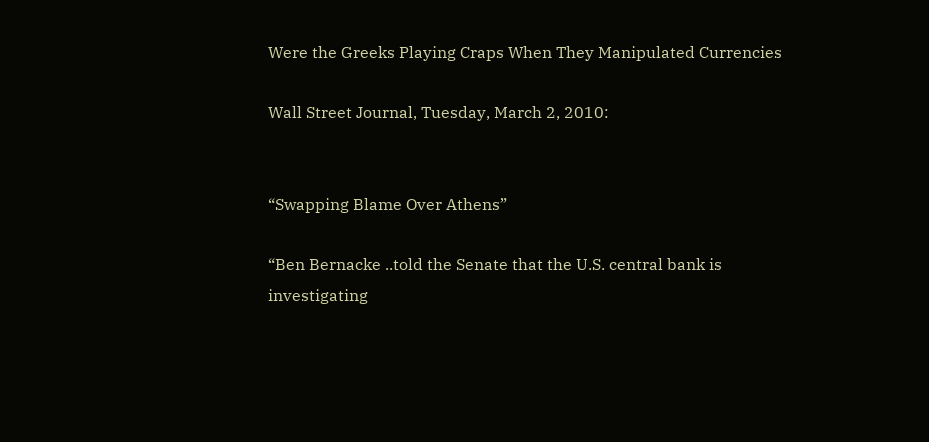Were the Greeks Playing Craps When They Manipulated Currencies

Wall Street Journal, Tuesday, March 2, 2010:


“Swapping Blame Over Athens”

“Ben Bernacke ..told the Senate that the U.S. central bank is investigating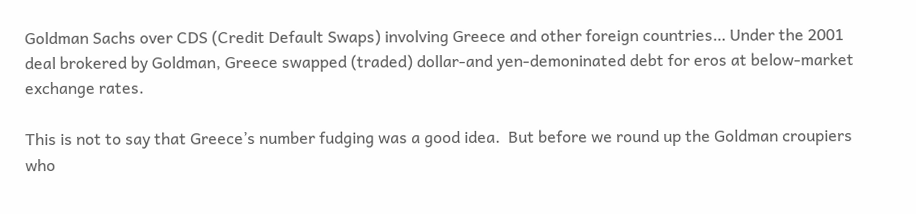Goldman Sachs over CDS (Credit Default Swaps) involving Greece and other foreign countries… Under the 2001 deal brokered by Goldman, Greece swapped (traded) dollar-and yen-demoninated debt for eros at below-market exchange rates.

This is not to say that Greece’s number fudging was a good idea.  But before we round up the Goldman croupiers who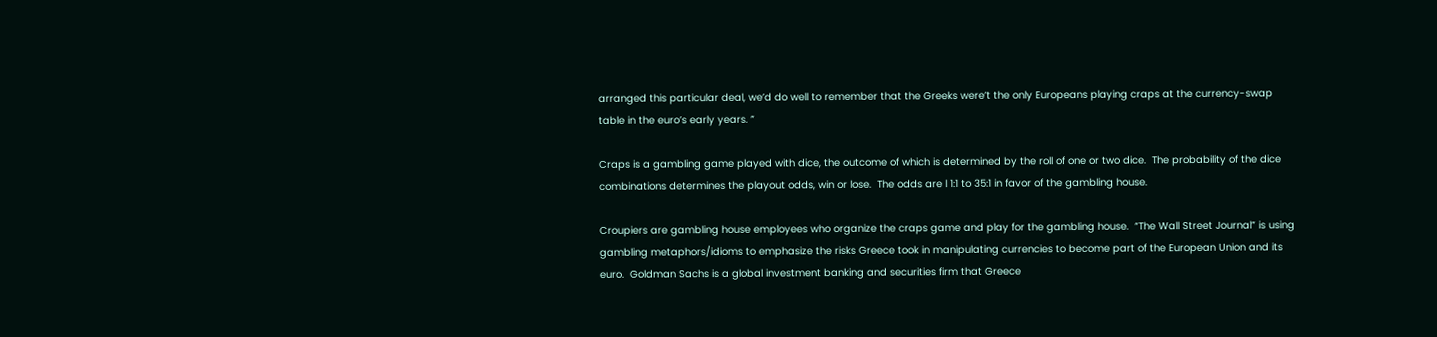arranged this particular deal, we’d do well to remember that the Greeks were’t the only Europeans playing craps at the currency-swap table in the euro’s early years. ”

Craps is a gambling game played with dice, the outcome of which is determined by the roll of one or two dice.  The probability of the dice combinations determines the playout odds, win or lose.  The odds are l 1:1 to 35:1 in favor of the gambling house.

Croupiers are gambling house employees who organize the craps game and play for the gambling house.  “The Wall Street Journal” is using gambling metaphors/idioms to emphasize the risks Greece took in manipulating currencies to become part of the European Union and its euro.  Goldman Sachs is a global investment banking and securities firm that Greece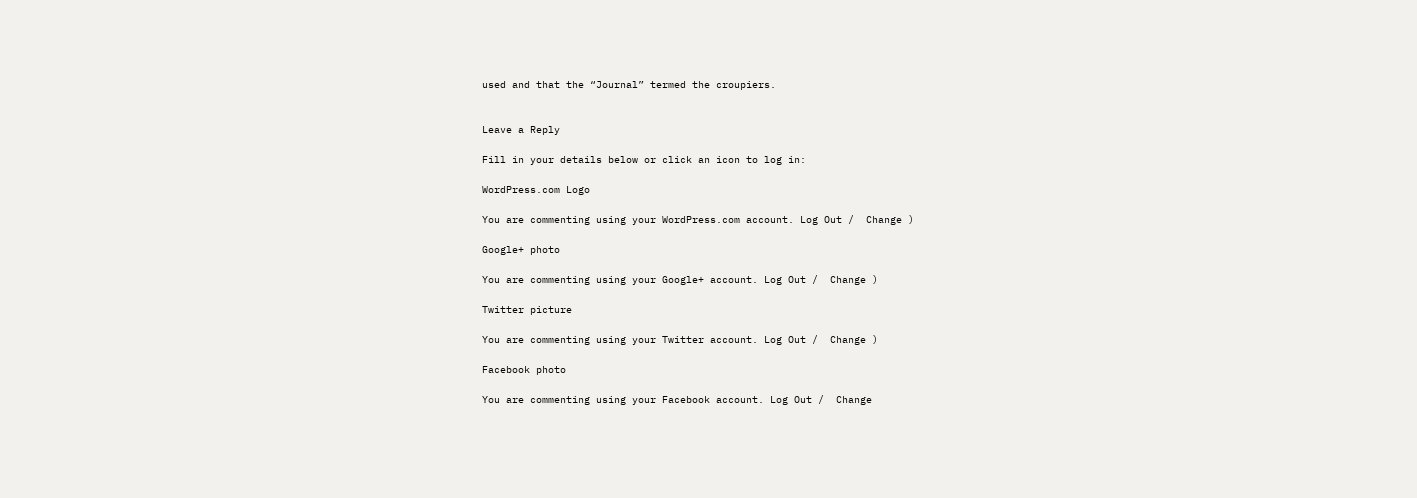used and that the “Journal” termed the croupiers.


Leave a Reply

Fill in your details below or click an icon to log in:

WordPress.com Logo

You are commenting using your WordPress.com account. Log Out /  Change )

Google+ photo

You are commenting using your Google+ account. Log Out /  Change )

Twitter picture

You are commenting using your Twitter account. Log Out /  Change )

Facebook photo

You are commenting using your Facebook account. Log Out /  Change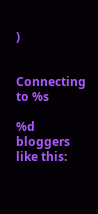)


Connecting to %s

%d bloggers like this: